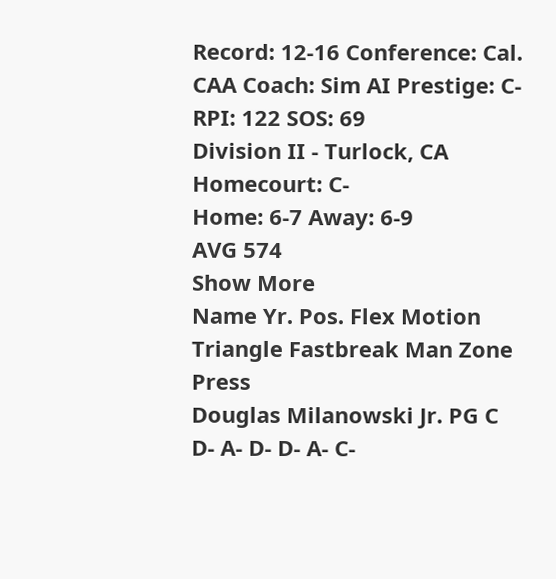Record: 12-16 Conference: Cal. CAA Coach: Sim AI Prestige: C- RPI: 122 SOS: 69
Division II - Turlock, CA
Homecourt: C-
Home: 6-7 Away: 6-9
AVG 574
Show More
Name Yr. Pos. Flex Motion Triangle Fastbreak Man Zone Press
Douglas Milanowski Jr. PG C D- A- D- D- A- C-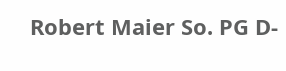Robert Maier So. PG D-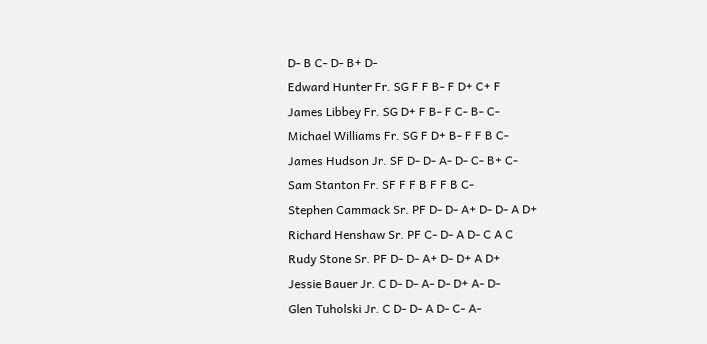D- B C- D- B+ D-
Edward Hunter Fr. SG F F B- F D+ C+ F
James Libbey Fr. SG D+ F B- F C- B- C-
Michael Williams Fr. SG F D+ B- F F B C-
James Hudson Jr. SF D- D- A- D- C- B+ C-
Sam Stanton Fr. SF F F B F F B C-
Stephen Cammack Sr. PF D- D- A+ D- D- A D+
Richard Henshaw Sr. PF C- D- A D- C A C
Rudy Stone Sr. PF D- D- A+ D- D+ A D+
Jessie Bauer Jr. C D- D- A- D- D+ A- D-
Glen Tuholski Jr. C D- D- A D- C- A-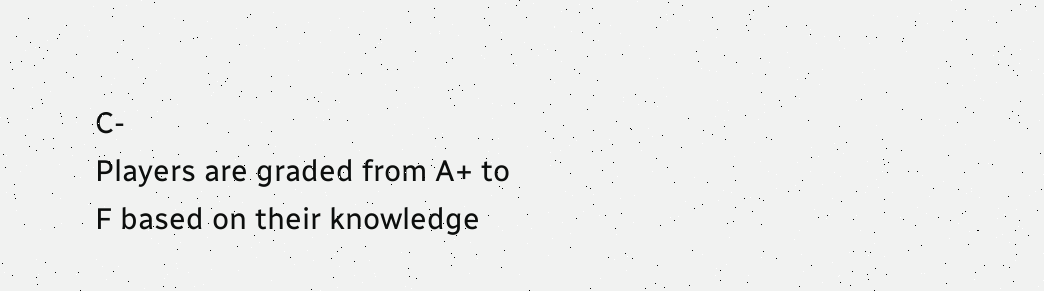C-
Players are graded from A+ to F based on their knowledge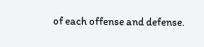of each offense and defense.